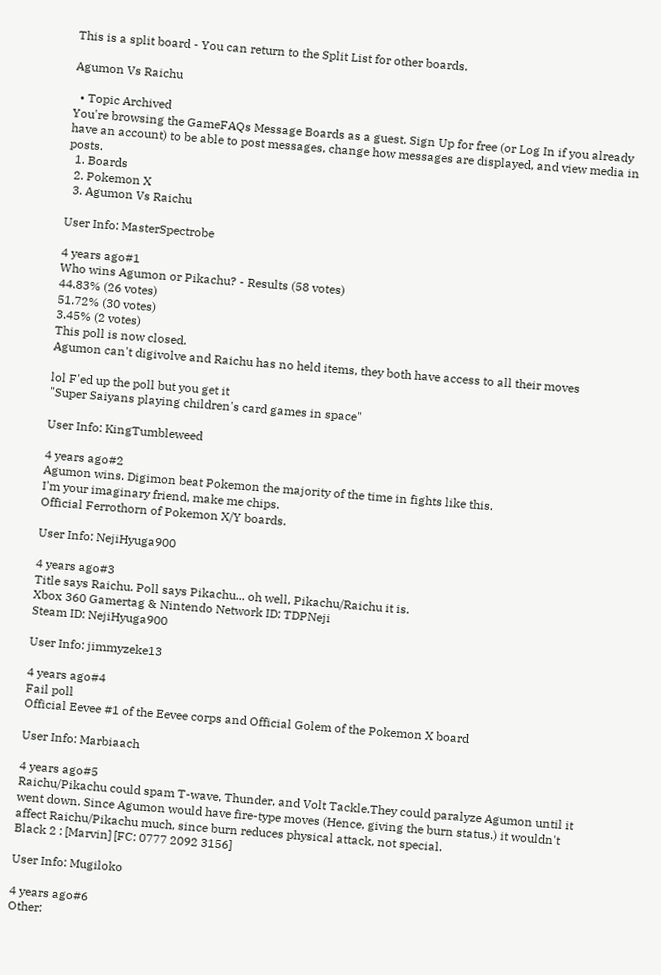This is a split board - You can return to the Split List for other boards.

Agumon Vs Raichu

  • Topic Archived
You're browsing the GameFAQs Message Boards as a guest. Sign Up for free (or Log In if you already have an account) to be able to post messages, change how messages are displayed, and view media in posts.
  1. Boards
  2. Pokemon X
  3. Agumon Vs Raichu

User Info: MasterSpectrobe

4 years ago#1
Who wins Agumon or Pikachu? - Results (58 votes)
44.83% (26 votes)
51.72% (30 votes)
3.45% (2 votes)
This poll is now closed.
Agumon can't digivolve and Raichu has no held items, they both have access to all their moves

lol F'ed up the poll but you get it
"Super Saiyans playing children's card games in space"

User Info: KingTumbleweed

4 years ago#2
Agumon wins. Digimon beat Pokemon the majority of the time in fights like this.
I'm your imaginary friend, make me chips.
Official Ferrothorn of Pokemon X/Y boards.

User Info: NejiHyuga900

4 years ago#3
Title says Raichu. Poll says Pikachu... oh well, Pikachu/Raichu it is.
Xbox 360 Gamertag & Nintendo Network ID: TDPNeji
Steam ID: NejiHyuga900

User Info: jimmyzeke13

4 years ago#4
Fail poll
Official Eevee #1 of the Eevee corps and Official Golem of the Pokemon X board

User Info: Marbiaach

4 years ago#5
Raichu/Pikachu could spam T-wave, Thunder, and Volt Tackle.They could paralyze Agumon until it went down. Since Agumon would have fire-type moves (Hence, giving the burn status.) it wouldn't affect Raichu/Pikachu much, since burn reduces physical attack, not special.
Black 2 : [Marvin] [FC: 0777 2092 3156]

User Info: Mugiloko

4 years ago#6
Other: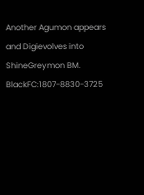Another Agumon appears and Digievolves into ShineGreymon BM.
BlackFC:1807-8830-3725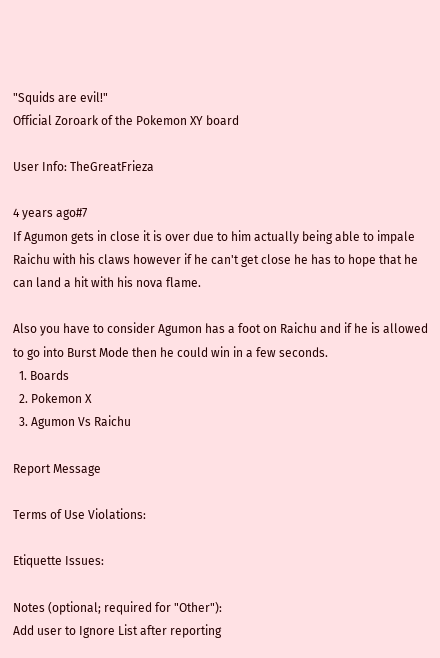"Squids are evil!"
Official Zoroark of the Pokemon XY board

User Info: TheGreatFrieza

4 years ago#7
If Agumon gets in close it is over due to him actually being able to impale Raichu with his claws however if he can't get close he has to hope that he can land a hit with his nova flame.

Also you have to consider Agumon has a foot on Raichu and if he is allowed to go into Burst Mode then he could win in a few seconds.
  1. Boards
  2. Pokemon X
  3. Agumon Vs Raichu

Report Message

Terms of Use Violations:

Etiquette Issues:

Notes (optional; required for "Other"):
Add user to Ignore List after reporting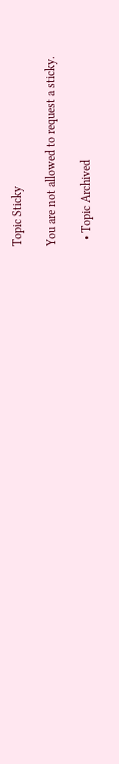Topic Sticky

You are not allowed to request a sticky.

  • Topic Archived